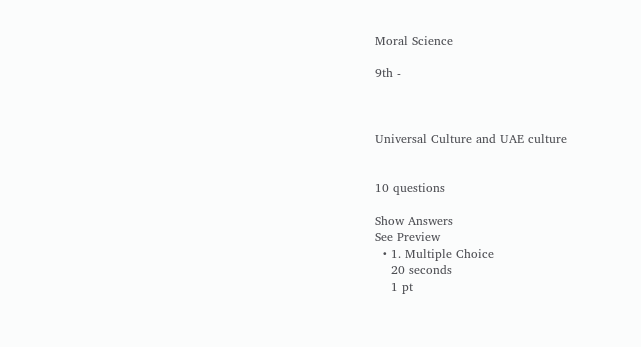Moral Science

9th -



Universal Culture and UAE culture


10 questions

Show Answers
See Preview
  • 1. Multiple Choice
    20 seconds
    1 pt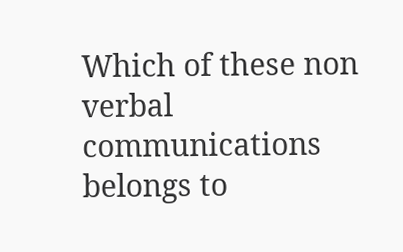Which of these non verbal communications belongs to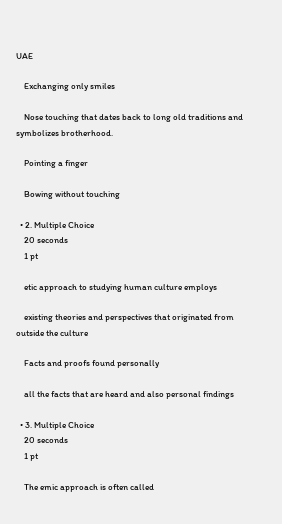UAE

    Exchanging only smiles

    Nose touching that dates back to long old traditions and symbolizes brotherhood.

    Pointing a finger

    Bowing without touching

  • 2. Multiple Choice
    20 seconds
    1 pt

    etic approach to studying human culture employs

    existing theories and perspectives that originated from outside the culture

    Facts and proofs found personally

    all the facts that are heard and also personal findings

  • 3. Multiple Choice
    20 seconds
    1 pt

    The emic approach is often called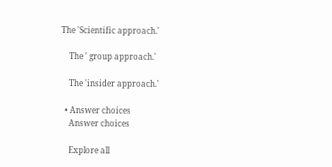The 'Scientific approach.'

    The ' group approach.'

    The 'insider approach.'

  • Answer choices
    Answer choices

    Explore all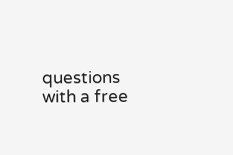questions with a free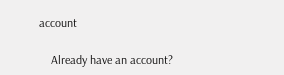account

    Already have an account?